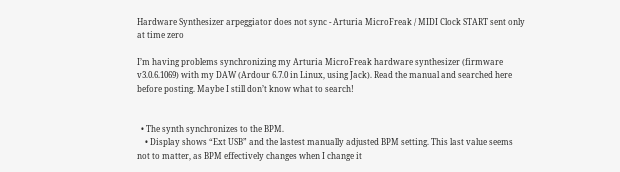Hardware Synthesizer arpeggiator does not sync - Arturia MicroFreak / MIDI Clock START sent only at time zero

I’m having problems synchronizing my Arturia MicroFreak hardware synthesizer (firmware v3.0.6.1069) with my DAW (Ardour 6.7.0 in Linux, using Jack). Read the manual and searched here before posting. Maybe I still don’t know what to search!


  • The synth synchronizes to the BPM.
    • Display shows “Ext USB” and the lastest manually adjusted BPM setting. This last value seems not to matter, as BPM effectively changes when I change it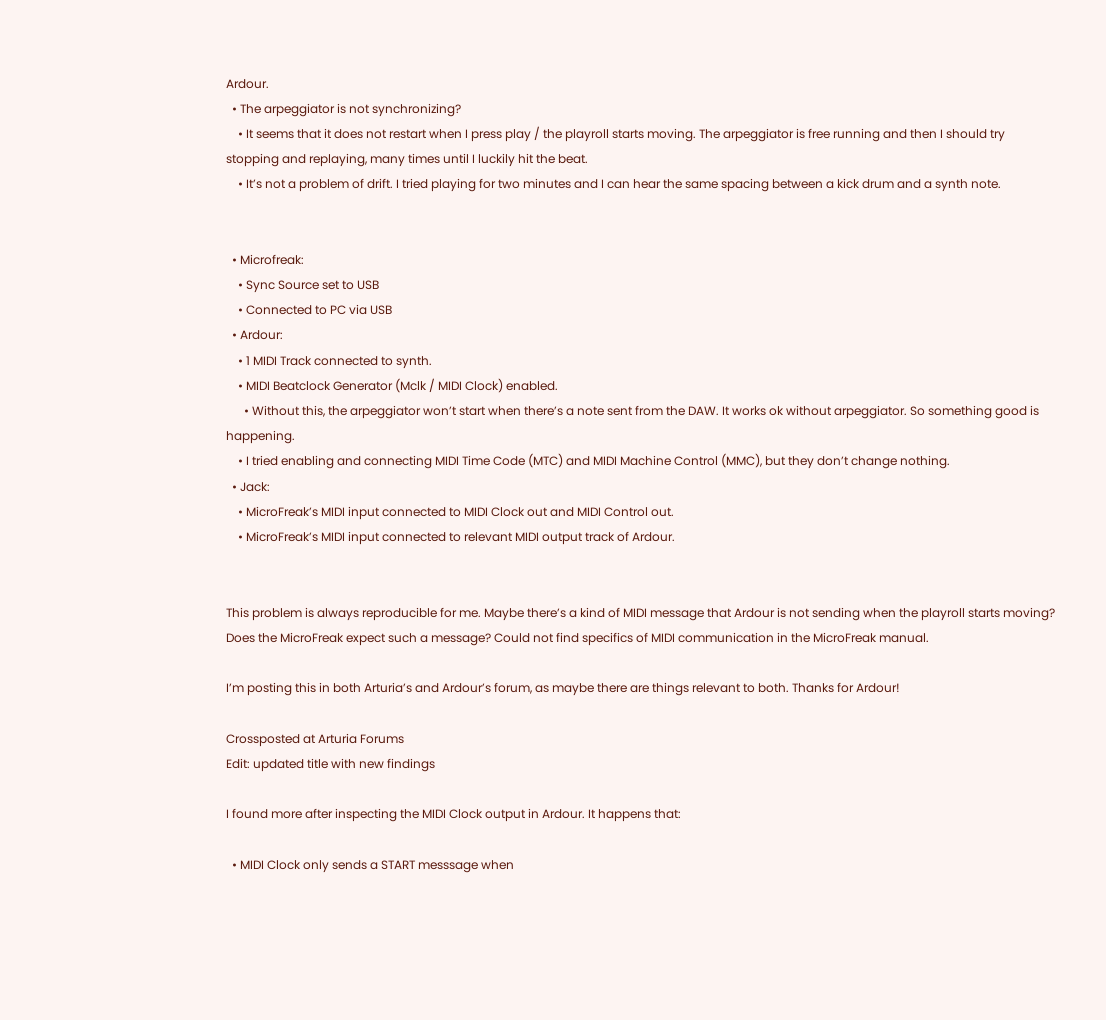Ardour.
  • The arpeggiator is not synchronizing?
    • It seems that it does not restart when I press play / the playroll starts moving. The arpeggiator is free running and then I should try stopping and replaying, many times until I luckily hit the beat.
    • It’s not a problem of drift. I tried playing for two minutes and I can hear the same spacing between a kick drum and a synth note.


  • Microfreak:
    • Sync Source set to USB
    • Connected to PC via USB
  • Ardour:
    • 1 MIDI Track connected to synth.
    • MIDI Beatclock Generator (Mclk / MIDI Clock) enabled.
      • Without this, the arpeggiator won’t start when there’s a note sent from the DAW. It works ok without arpeggiator. So something good is happening.
    • I tried enabling and connecting MIDI Time Code (MTC) and MIDI Machine Control (MMC), but they don’t change nothing.
  • Jack:
    • MicroFreak’s MIDI input connected to MIDI Clock out and MIDI Control out.
    • MicroFreak’s MIDI input connected to relevant MIDI output track of Ardour.


This problem is always reproducible for me. Maybe there’s a kind of MIDI message that Ardour is not sending when the playroll starts moving? Does the MicroFreak expect such a message? Could not find specifics of MIDI communication in the MicroFreak manual.

I’m posting this in both Arturia’s and Ardour’s forum, as maybe there are things relevant to both. Thanks for Ardour!

Crossposted at Arturia Forums
Edit: updated title with new findings

I found more after inspecting the MIDI Clock output in Ardour. It happens that:

  • MIDI Clock only sends a START messsage when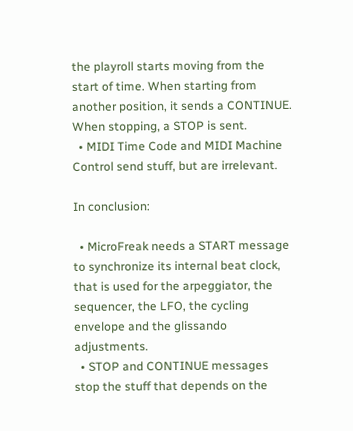the playroll starts moving from the start of time. When starting from another position, it sends a CONTINUE. When stopping, a STOP is sent.
  • MIDI Time Code and MIDI Machine Control send stuff, but are irrelevant.

In conclusion:

  • MicroFreak needs a START message to synchronize its internal beat clock, that is used for the arpeggiator, the sequencer, the LFO, the cycling envelope and the glissando adjustments.
  • STOP and CONTINUE messages stop the stuff that depends on the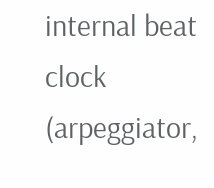internal beat clock (arpeggiator,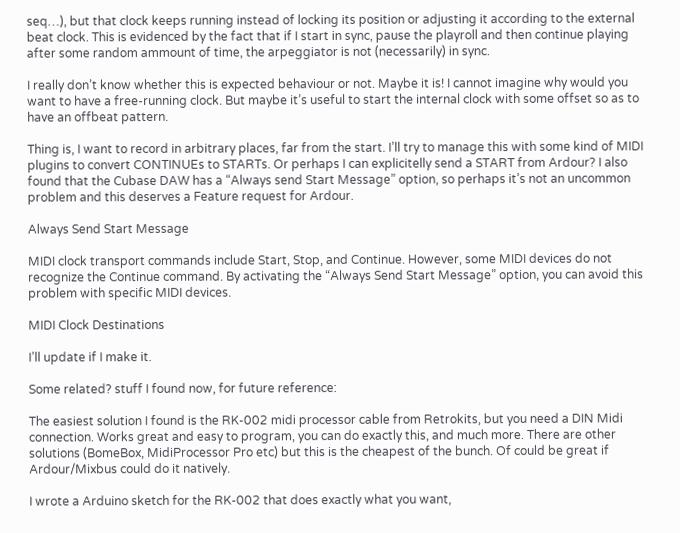seq…), but that clock keeps running instead of locking its position or adjusting it according to the external beat clock. This is evidenced by the fact that if I start in sync, pause the playroll and then continue playing after some random ammount of time, the arpeggiator is not (necessarily) in sync.

I really don’t know whether this is expected behaviour or not. Maybe it is! I cannot imagine why would you want to have a free-running clock. But maybe it’s useful to start the internal clock with some offset so as to have an offbeat pattern.

Thing is, I want to record in arbitrary places, far from the start. I’ll try to manage this with some kind of MIDI plugins to convert CONTINUEs to STARTs. Or perhaps I can explicitelly send a START from Ardour? I also found that the Cubase DAW has a “Always send Start Message” option, so perhaps it’s not an uncommon problem and this deserves a Feature request for Ardour.

Always Send Start Message

MIDI clock transport commands include Start, Stop, and Continue. However, some MIDI devices do not recognize the Continue command. By activating the “Always Send Start Message” option, you can avoid this problem with specific MIDI devices.

MIDI Clock Destinations

I’ll update if I make it.

Some related? stuff I found now, for future reference:

The easiest solution I found is the RK-002 midi processor cable from Retrokits, but you need a DIN Midi connection. Works great and easy to program, you can do exactly this, and much more. There are other solutions (BomeBox, MidiProcessor Pro etc) but this is the cheapest of the bunch. Of could be great if Ardour/Mixbus could do it natively.

I wrote a Arduino sketch for the RK-002 that does exactly what you want,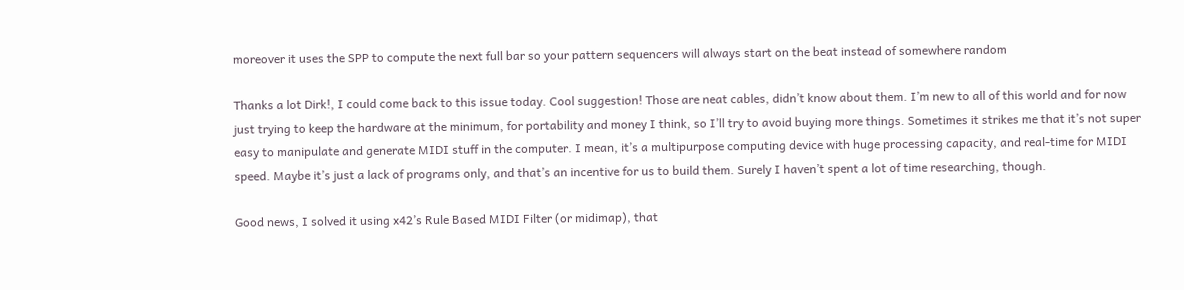moreover it uses the SPP to compute the next full bar so your pattern sequencers will always start on the beat instead of somewhere random

Thanks a lot Dirk!, I could come back to this issue today. Cool suggestion! Those are neat cables, didn’t know about them. I’m new to all of this world and for now just trying to keep the hardware at the minimum, for portability and money I think, so I’ll try to avoid buying more things. Sometimes it strikes me that it’s not super easy to manipulate and generate MIDI stuff in the computer. I mean, it’s a multipurpose computing device with huge processing capacity, and real-time for MIDI speed. Maybe it’s just a lack of programs only, and that’s an incentive for us to build them. Surely I haven’t spent a lot of time researching, though.

Good news, I solved it using x42’s Rule Based MIDI Filter (or midimap), that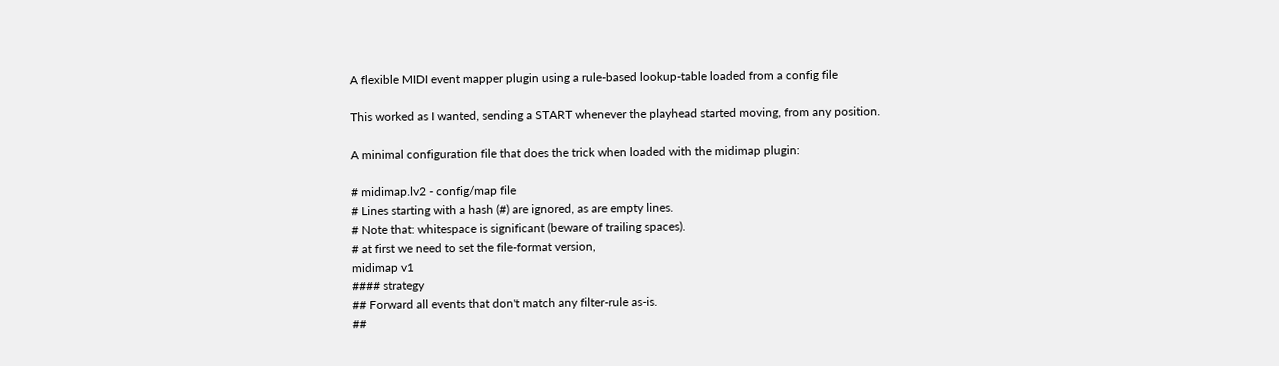A flexible MIDI event mapper plugin using a rule-based lookup-table loaded from a config file

This worked as I wanted, sending a START whenever the playhead started moving, from any position.

A minimal configuration file that does the trick when loaded with the midimap plugin:

# midimap.lv2 - config/map file
# Lines starting with a hash (#) are ignored, as are empty lines.
# Note that: whitespace is significant (beware of trailing spaces).
# at first we need to set the file-format version,
midimap v1
#### strategy
## Forward all events that don't match any filter-rule as-is.
##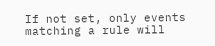If not set, only events matching a rule will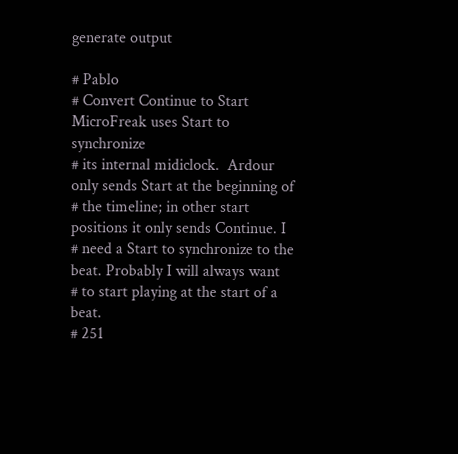generate output

# Pablo
# Convert Continue to Start MicroFreak uses Start to synchronize
# its internal midiclock.  Ardour only sends Start at the beginning of
# the timeline; in other start positions it only sends Continue. I
# need a Start to synchronize to the beat. Probably I will always want
# to start playing at the start of a beat.
# 251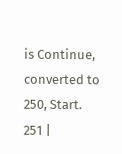is Continue, converted to 250, Start.
251 |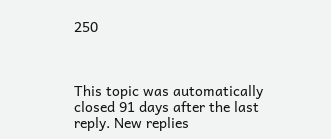250



This topic was automatically closed 91 days after the last reply. New replies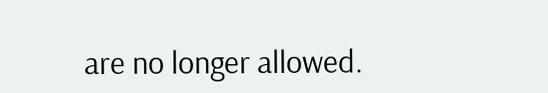are no longer allowed.